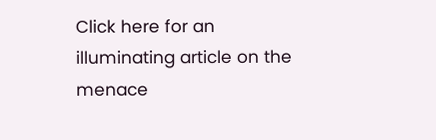Click here for an illuminating article on the menace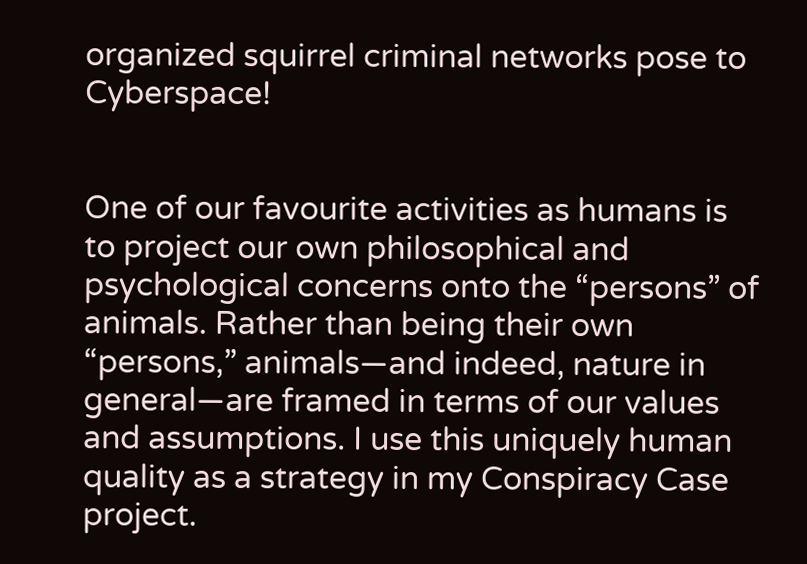organized squirrel criminal networks pose to Cyberspace!


One of our favourite activities as humans is to project our own philosophical and psychological concerns onto the “persons” of animals. Rather than being their own “persons,” animals—and indeed, nature in general—are framed in terms of our values and assumptions. I use this uniquely human quality as a strategy in my Conspiracy Case project.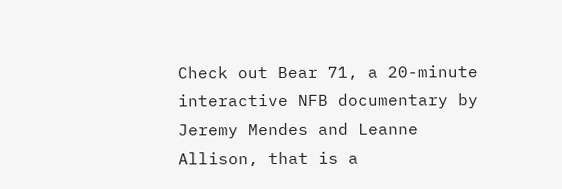Check out Bear 71, a 20-minute interactive NFB documentary by Jeremy Mendes and Leanne Allison, that is a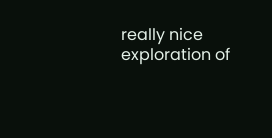really nice exploration of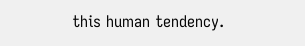this human tendency.